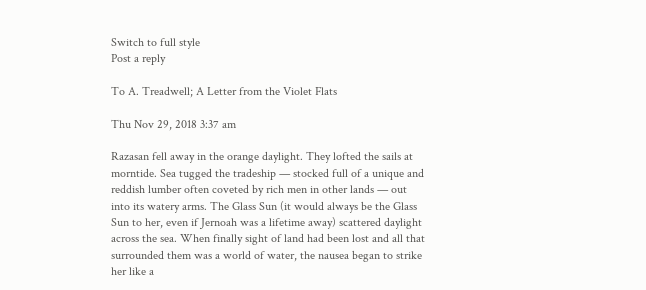Switch to full style
Post a reply

To A. Treadwell; A Letter from the Violet Flats

Thu Nov 29, 2018 3:37 am

Razasan fell away in the orange daylight. They lofted the sails at morntide. Sea tugged the tradeship — stocked full of a unique and reddish lumber often coveted by rich men in other lands — out into its watery arms. The Glass Sun (it would always be the Glass Sun to her, even if Jernoah was a lifetime away) scattered daylight across the sea. When finally sight of land had been lost and all that surrounded them was a world of water, the nausea began to strike her like a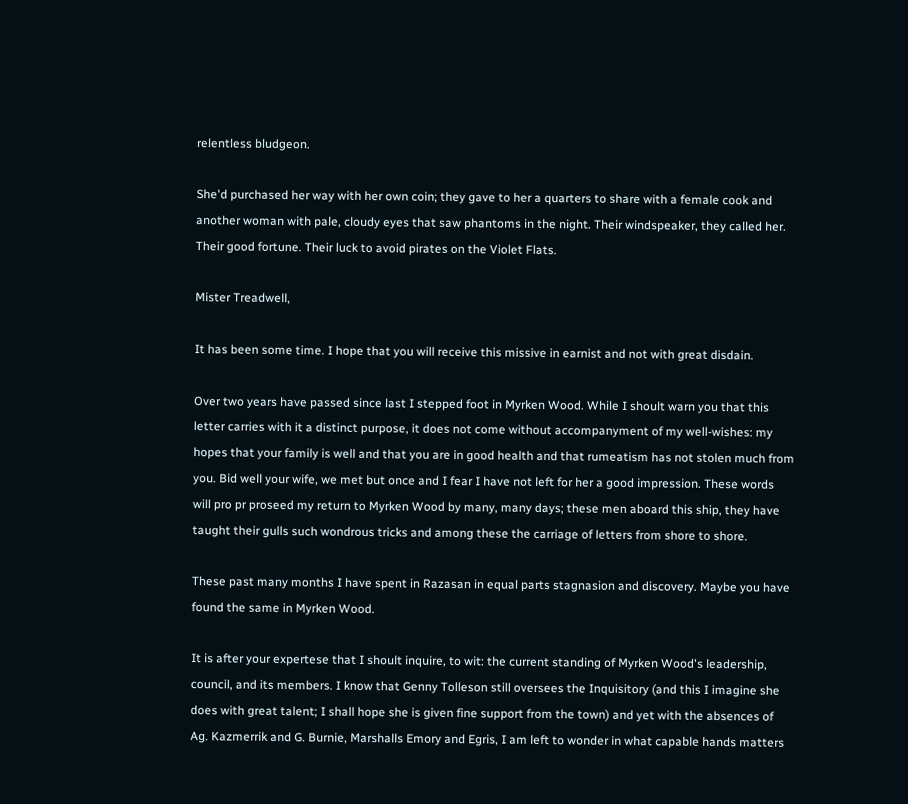relentless bludgeon.

She'd purchased her way with her own coin; they gave to her a quarters to share with a female cook and another woman with pale, cloudy eyes that saw phantoms in the night. Their windspeaker, they called her. Their good fortune. Their luck to avoid pirates on the Violet Flats.

Mister Treadwell,

It has been some time. I hope that you will receive this missive in earnist and not with great disdain.

Over two years have passed since last I stepped foot in Myrken Wood. While I shoult warn you that this letter carries with it a distinct purpose, it does not come without accompanyment of my well-wishes: my hopes that your family is well and that you are in good health and that rumeatism has not stolen much from you. Bid well your wife, we met but once and I fear I have not left for her a good impression. These words will pro pr proseed my return to Myrken Wood by many, many days; these men aboard this ship, they have taught their gulls such wondrous tricks and among these the carriage of letters from shore to shore.

These past many months I have spent in Razasan in equal parts stagnasion and discovery. Maybe you have found the same in Myrken Wood.

It is after your expertese that I shoult inquire, to wit: the current standing of Myrken Wood's leadership, council, and its members. I know that Genny Tolleson still oversees the Inquisitory (and this I imagine she does with great talent; I shall hope she is given fine support from the town) and yet with the absences of Ag. Kazmerrik and G. Burnie, Marshalls Emory and Egris, I am left to wonder in what capable hands matters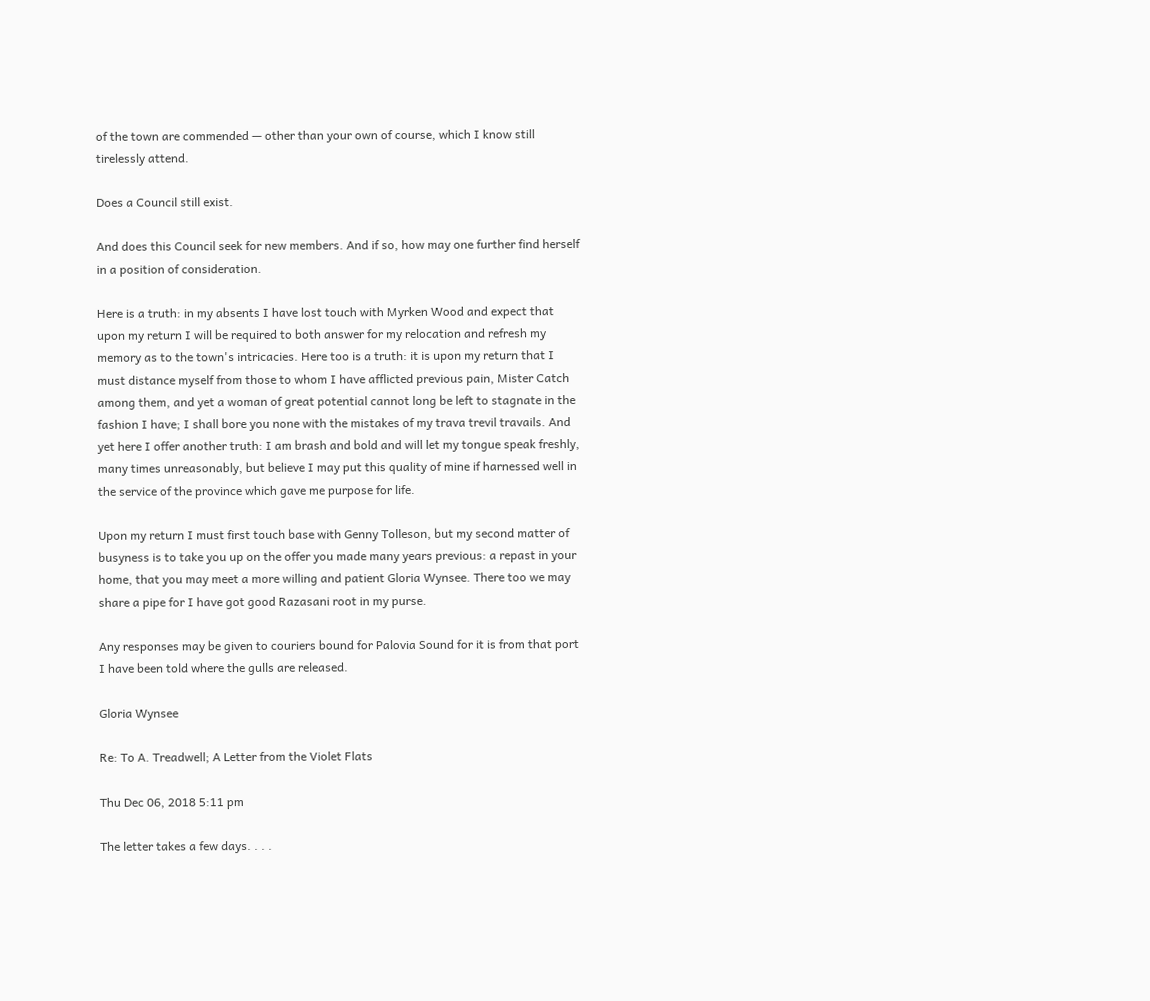of the town are commended — other than your own of course, which I know still tirelessly attend.

Does a Council still exist.

And does this Council seek for new members. And if so, how may one further find herself in a position of consideration.

Here is a truth: in my absents I have lost touch with Myrken Wood and expect that upon my return I will be required to both answer for my relocation and refresh my memory as to the town's intricacies. Here too is a truth: it is upon my return that I must distance myself from those to whom I have afflicted previous pain, Mister Catch among them, and yet a woman of great potential cannot long be left to stagnate in the fashion I have; I shall bore you none with the mistakes of my trava trevil travails. And yet here I offer another truth: I am brash and bold and will let my tongue speak freshly, many times unreasonably, but believe I may put this quality of mine if harnessed well in the service of the province which gave me purpose for life.

Upon my return I must first touch base with Genny Tolleson, but my second matter of busyness is to take you up on the offer you made many years previous: a repast in your home, that you may meet a more willing and patient Gloria Wynsee. There too we may share a pipe for I have got good Razasani root in my purse.

Any responses may be given to couriers bound for Palovia Sound for it is from that port I have been told where the gulls are released.

Gloria Wynsee

Re: To A. Treadwell; A Letter from the Violet Flats

Thu Dec 06, 2018 5:11 pm

The letter takes a few days. . . .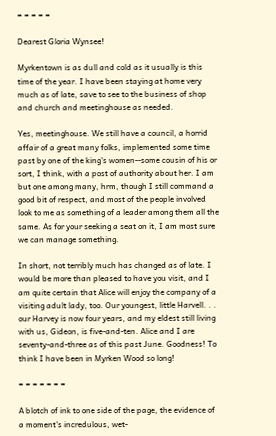= = = = =

Dearest Gloria Wynsee!

Myrkentown is as dull and cold as it usually is this time of the year. I have been staying at home very much as of late, save to see to the business of shop and church and meetinghouse as needed.

Yes, meetinghouse. We still have a council, a horrid affair of a great many folks, implemented some time past by one of the king's women--some cousin of his or sort, I think, with a post of authority about her. I am but one among many, hrm, though I still command a good bit of respect, and most of the people involved look to me as something of a leader among them all the same. As for your seeking a seat on it, I am most sure we can manage something.

In short, not terribly much has changed as of late. I would be more than pleased to have you visit, and I am quite certain that Alice will enjoy the company of a visiting adult lady, too. Our youngest, little Harvell. . . our Harvey is now four years, and my eldest still living with us, Gideon, is five-and-ten. Alice and I are seventy-and-three as of this past June. Goodness! To think I have been in Myrken Wood so long!

= = = = = = =

A blotch of ink to one side of the page, the evidence of a moment's incredulous, wet-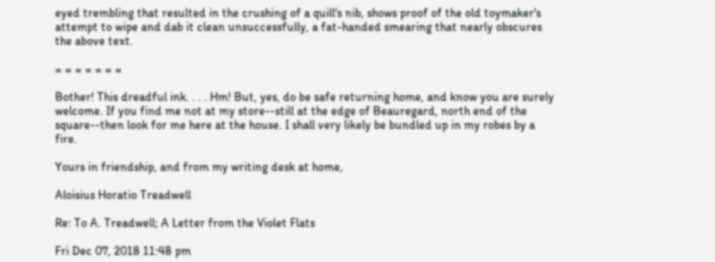eyed trembling that resulted in the crushing of a quill's nib, shows proof of the old toymaker's attempt to wipe and dab it clean unsuccessfully, a fat-handed smearing that nearly obscures the above text.

= = = = = = =

Bother! This dreadful ink. . . . Hm! But, yes, do be safe returning home, and know you are surely welcome. If you find me not at my store--still at the edge of Beauregard, north end of the square--then look for me here at the house. I shall very likely be bundled up in my robes by a fire.

Yours in friendship, and from my writing desk at home,

Aloisius Horatio Treadwell

Re: To A. Treadwell; A Letter from the Violet Flats

Fri Dec 07, 2018 11:48 pm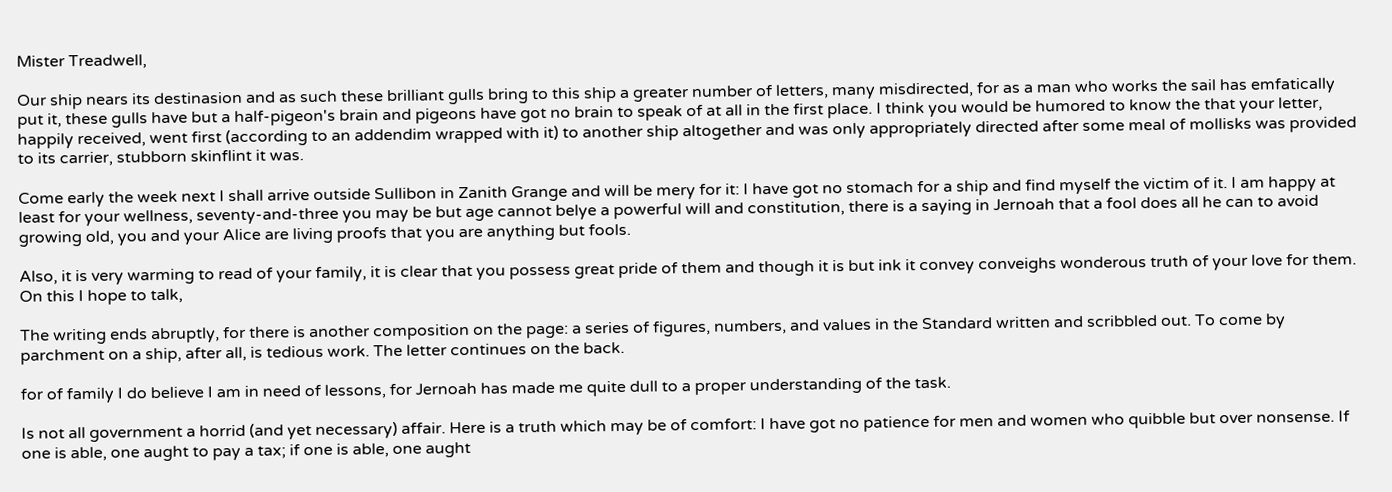Mister Treadwell,

Our ship nears its destinasion and as such these brilliant gulls bring to this ship a greater number of letters, many misdirected, for as a man who works the sail has emfatically put it, these gulls have but a half-pigeon's brain and pigeons have got no brain to speak of at all in the first place. I think you would be humored to know the that your letter, happily received, went first (according to an addendim wrapped with it) to another ship altogether and was only appropriately directed after some meal of mollisks was provided to its carrier, stubborn skinflint it was.

Come early the week next I shall arrive outside Sullibon in Zanith Grange and will be mery for it: I have got no stomach for a ship and find myself the victim of it. I am happy at least for your wellness, seventy-and-three you may be but age cannot belye a powerful will and constitution, there is a saying in Jernoah that a fool does all he can to avoid growing old, you and your Alice are living proofs that you are anything but fools.

Also, it is very warming to read of your family, it is clear that you possess great pride of them and though it is but ink it convey conveighs wonderous truth of your love for them. On this I hope to talk,

The writing ends abruptly, for there is another composition on the page: a series of figures, numbers, and values in the Standard written and scribbled out. To come by parchment on a ship, after all, is tedious work. The letter continues on the back.

for of family I do believe I am in need of lessons, for Jernoah has made me quite dull to a proper understanding of the task.

Is not all government a horrid (and yet necessary) affair. Here is a truth which may be of comfort: I have got no patience for men and women who quibble but over nonsense. If one is able, one aught to pay a tax; if one is able, one aught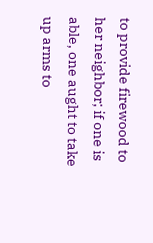to provide firewood to her neighbor; if one is able, one aught to take up arms to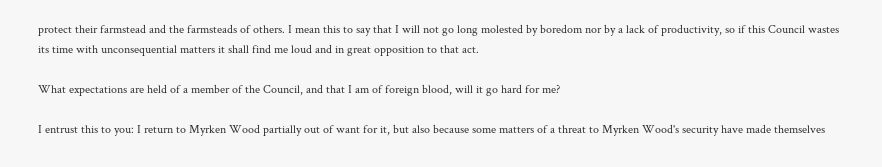protect their farmstead and the farmsteads of others. I mean this to say that I will not go long molested by boredom nor by a lack of productivity, so if this Council wastes its time with unconsequential matters it shall find me loud and in great opposition to that act.

What expectations are held of a member of the Council, and that I am of foreign blood, will it go hard for me?

I entrust this to you: I return to Myrken Wood partially out of want for it, but also because some matters of a threat to Myrken Wood's security have made themselves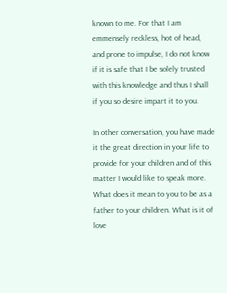known to me. For that I am emmensely reckless, hot of head, and prone to impulse, I do not know if it is safe that I be solely trusted with this knowledge and thus I shall if you so desire impart it to you.

In other conversation, you have made it the great direction in your life to provide for your children and of this matter I would like to speak more. What does it mean to you to be as a father to your children. What is it of love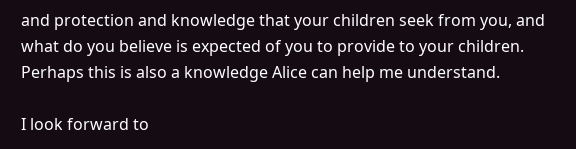and protection and knowledge that your children seek from you, and what do you believe is expected of you to provide to your children. Perhaps this is also a knowledge Alice can help me understand.

I look forward to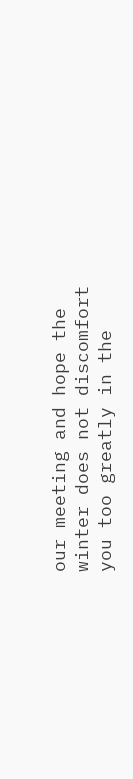our meeting and hope the winter does not discomfort you too greatly in the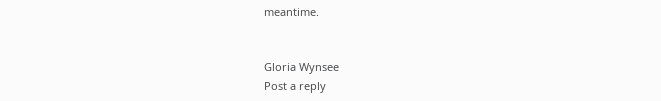meantime.


Gloria Wynsee
Post a reply